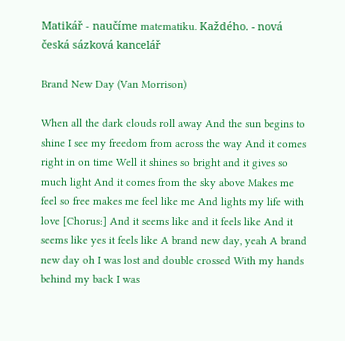Matikář - naučíme matematiku. Každého. - nová česká sázková kancelář

Brand New Day (Van Morrison)

When all the dark clouds roll away And the sun begins to shine I see my freedom from across the way And it comes right in on time Well it shines so bright and it gives so much light And it comes from the sky above Makes me feel so free makes me feel like me And lights my life with love [Chorus:] And it seems like and it feels like And it seems like yes it feels like A brand new day, yeah A brand new day oh I was lost and double crossed With my hands behind my back I was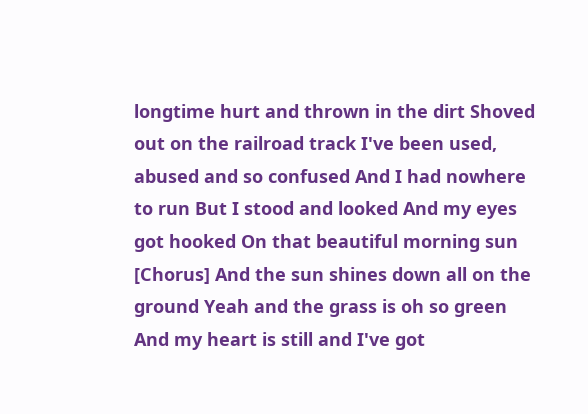longtime hurt and thrown in the dirt Shoved out on the railroad track I've been used, abused and so confused And I had nowhere to run But I stood and looked And my eyes got hooked On that beautiful morning sun [Chorus] And the sun shines down all on the ground Yeah and the grass is oh so green And my heart is still and I've got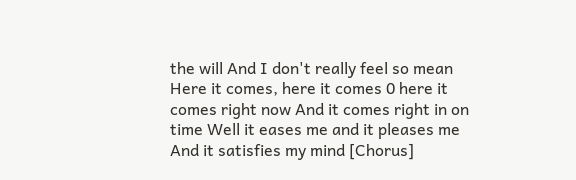the will And I don't really feel so mean Here it comes, here it comes 0 here it comes right now And it comes right in on time Well it eases me and it pleases me And it satisfies my mind [Chorus]